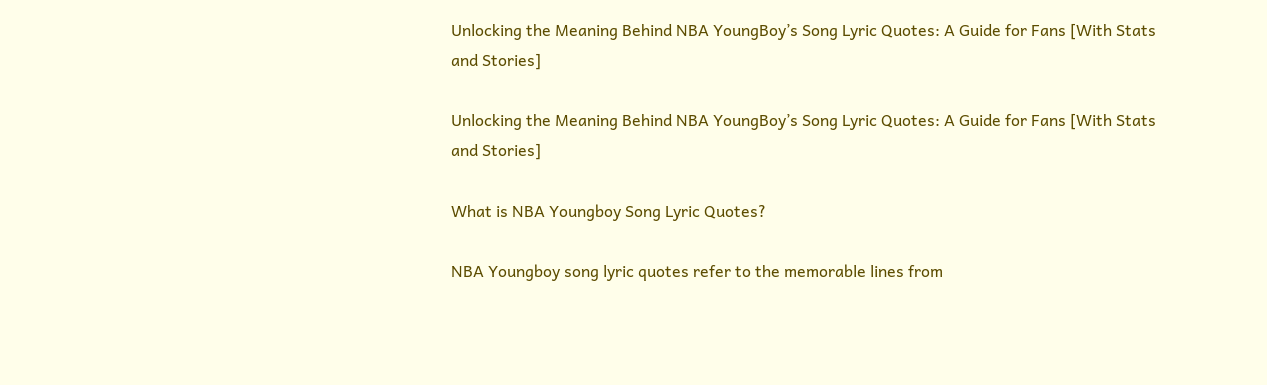Unlocking the Meaning Behind NBA YoungBoy’s Song Lyric Quotes: A Guide for Fans [With Stats and Stories]

Unlocking the Meaning Behind NBA YoungBoy’s Song Lyric Quotes: A Guide for Fans [With Stats and Stories]

What is NBA Youngboy Song Lyric Quotes?

NBA Youngboy song lyric quotes refer to the memorable lines from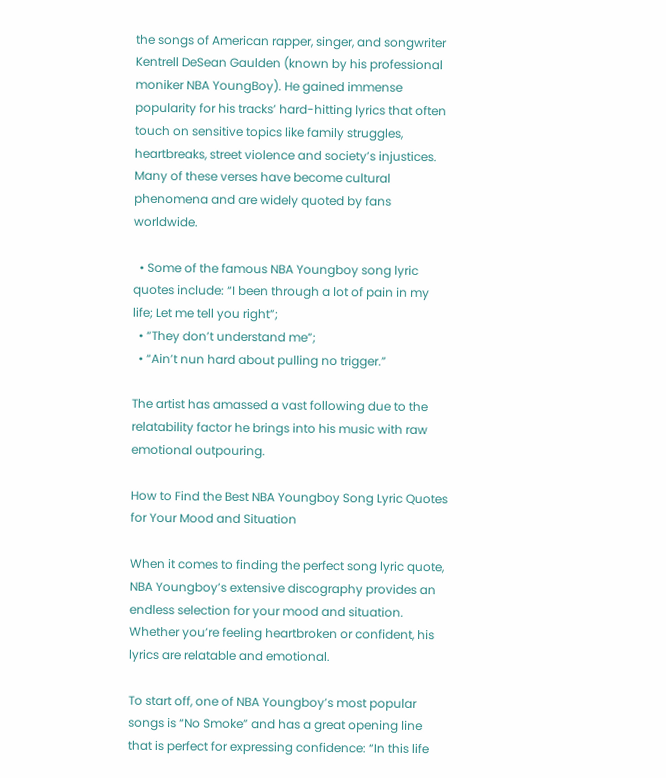the songs of American rapper, singer, and songwriter Kentrell DeSean Gaulden (known by his professional moniker NBA YoungBoy). He gained immense popularity for his tracks’ hard-hitting lyrics that often touch on sensitive topics like family struggles, heartbreaks, street violence and society’s injustices. Many of these verses have become cultural phenomena and are widely quoted by fans worldwide.

  • Some of the famous NBA Youngboy song lyric quotes include: “I been through a lot of pain in my life; Let me tell you right”;
  • “They don’t understand me”;
  • “Ain’t nun hard about pulling no trigger.”

The artist has amassed a vast following due to the relatability factor he brings into his music with raw emotional outpouring.

How to Find the Best NBA Youngboy Song Lyric Quotes for Your Mood and Situation

When it comes to finding the perfect song lyric quote, NBA Youngboy’s extensive discography provides an endless selection for your mood and situation. Whether you’re feeling heartbroken or confident, his lyrics are relatable and emotional.

To start off, one of NBA Youngboy’s most popular songs is “No Smoke” and has a great opening line that is perfect for expressing confidence: “In this life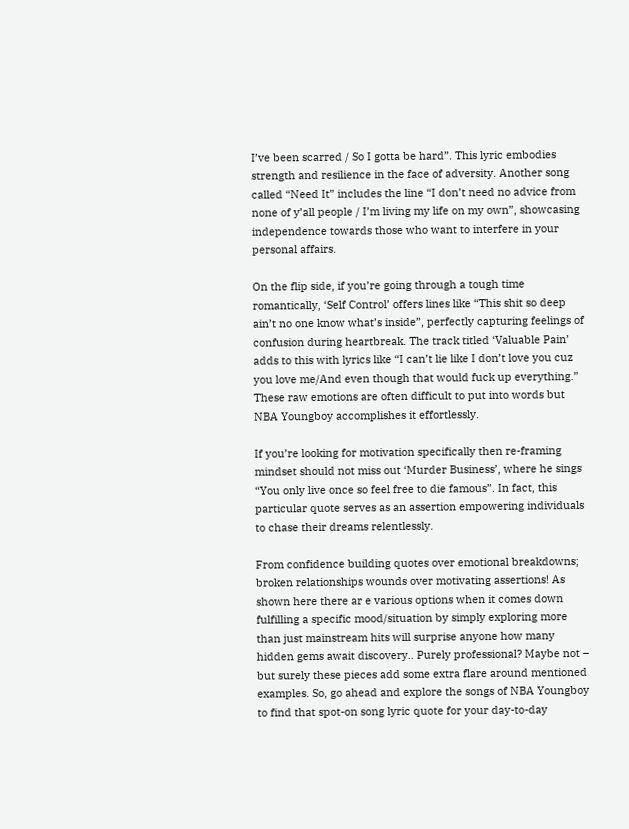I’ve been scarred / So I gotta be hard”. This lyric embodies strength and resilience in the face of adversity. Another song called “Need It” includes the line “I don’t need no advice from none of y’all people / I’m living my life on my own”, showcasing independence towards those who want to interfere in your personal affairs.

On the flip side, if you’re going through a tough time romantically, ‘Self Control’ offers lines like “This shit so deep ain’t no one know what’s inside”, perfectly capturing feelings of confusion during heartbreak. The track titled ‘Valuable Pain’ adds to this with lyrics like “I can’t lie like I don’t love you cuz you love me/And even though that would fuck up everything.” These raw emotions are often difficult to put into words but NBA Youngboy accomplishes it effortlessly.

If you’re looking for motivation specifically then re-framing mindset should not miss out ‘Murder Business’, where he sings “You only live once so feel free to die famous”. In fact, this particular quote serves as an assertion empowering individuals to chase their dreams relentlessly.

From confidence building quotes over emotional breakdowns; broken relationships wounds over motivating assertions! As shown here there ar e various options when it comes down fulfilling a specific mood/situation by simply exploring more than just mainstream hits will surprise anyone how many hidden gems await discovery.. Purely professional? Maybe not – but surely these pieces add some extra flare around mentioned examples. So, go ahead and explore the songs of NBA Youngboy to find that spot-on song lyric quote for your day-to-day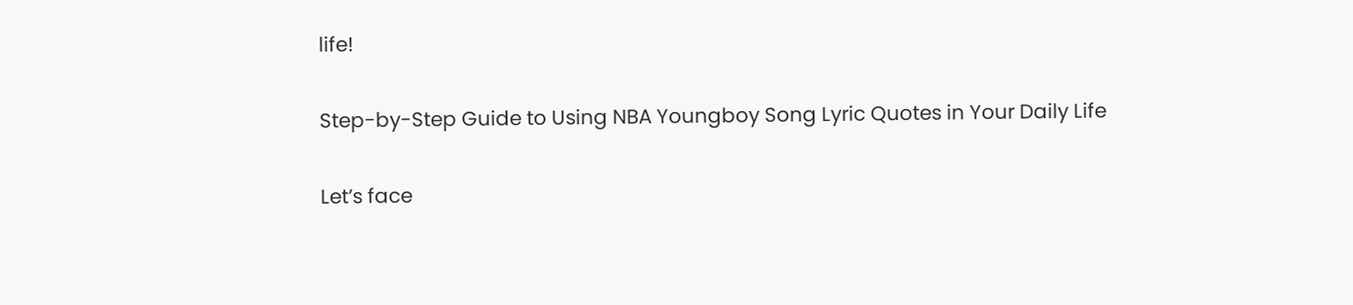life!

Step-by-Step Guide to Using NBA Youngboy Song Lyric Quotes in Your Daily Life

Let’s face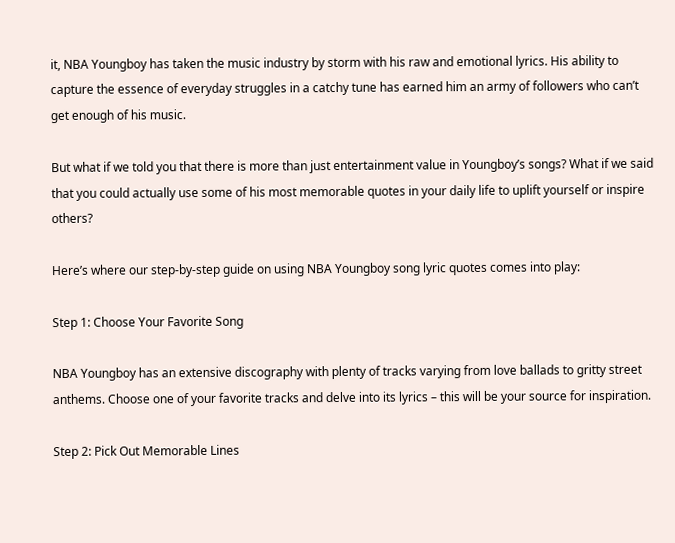it, NBA Youngboy has taken the music industry by storm with his raw and emotional lyrics. His ability to capture the essence of everyday struggles in a catchy tune has earned him an army of followers who can’t get enough of his music.

But what if we told you that there is more than just entertainment value in Youngboy’s songs? What if we said that you could actually use some of his most memorable quotes in your daily life to uplift yourself or inspire others?

Here’s where our step-by-step guide on using NBA Youngboy song lyric quotes comes into play:

Step 1: Choose Your Favorite Song

NBA Youngboy has an extensive discography with plenty of tracks varying from love ballads to gritty street anthems. Choose one of your favorite tracks and delve into its lyrics – this will be your source for inspiration.

Step 2: Pick Out Memorable Lines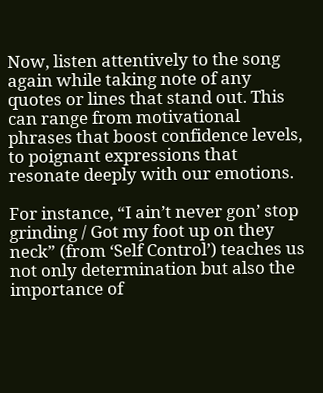Now, listen attentively to the song again while taking note of any quotes or lines that stand out. This can range from motivational phrases that boost confidence levels, to poignant expressions that resonate deeply with our emotions.

For instance, “I ain’t never gon’ stop grinding / Got my foot up on they neck” (from ‘Self Control’) teaches us not only determination but also the importance of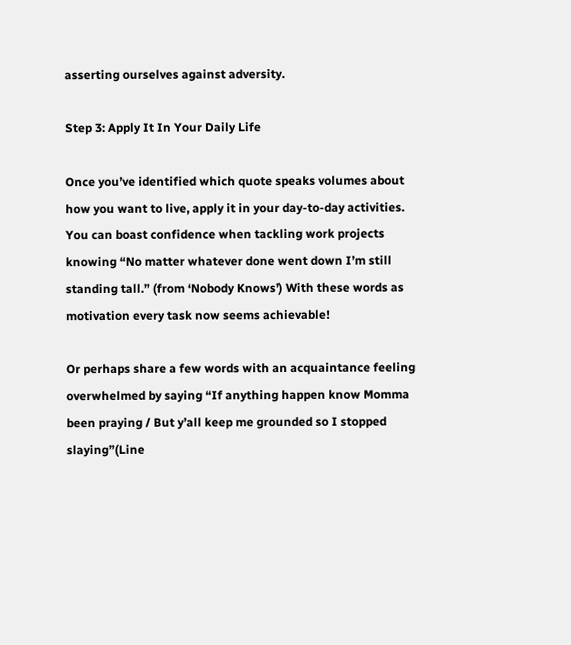asserting ourselves against adversity.

Step 3: Apply It In Your Daily Life

Once you’ve identified which quote speaks volumes about how you want to live, apply it in your day-to-day activities. You can boast confidence when tackling work projects knowing “No matter whatever done went down I’m still standing tall.” (from ‘Nobody Knows’) With these words as motivation every task now seems achievable!

Or perhaps share a few words with an acquaintance feeling overwhelmed by saying “If anything happen know Momma been praying / But y’all keep me grounded so I stopped slaying”(Line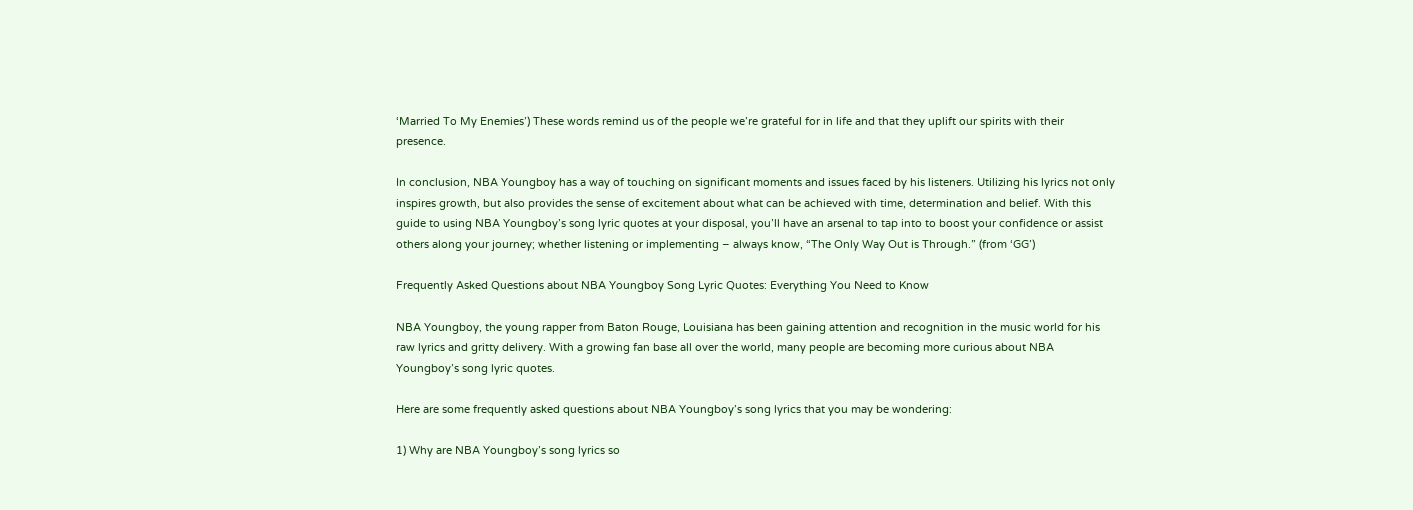‘Married To My Enemies’) These words remind us of the people we’re grateful for in life and that they uplift our spirits with their presence.

In conclusion, NBA Youngboy has a way of touching on significant moments and issues faced by his listeners. Utilizing his lyrics not only inspires growth, but also provides the sense of excitement about what can be achieved with time, determination and belief. With this guide to using NBA Youngboy’s song lyric quotes at your disposal, you’ll have an arsenal to tap into to boost your confidence or assist others along your journey; whether listening or implementing – always know, “The Only Way Out is Through.” (from ‘GG’)

Frequently Asked Questions about NBA Youngboy Song Lyric Quotes: Everything You Need to Know

NBA Youngboy, the young rapper from Baton Rouge, Louisiana has been gaining attention and recognition in the music world for his raw lyrics and gritty delivery. With a growing fan base all over the world, many people are becoming more curious about NBA Youngboy’s song lyric quotes.

Here are some frequently asked questions about NBA Youngboy’s song lyrics that you may be wondering:

1) Why are NBA Youngboy’s song lyrics so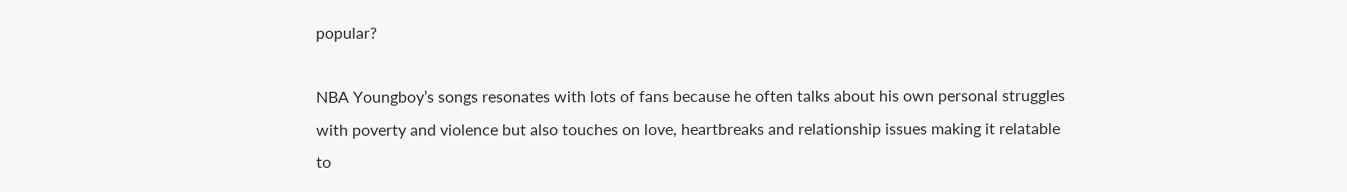popular?

NBA Youngboy’s songs resonates with lots of fans because he often talks about his own personal struggles with poverty and violence but also touches on love, heartbreaks and relationship issues making it relatable to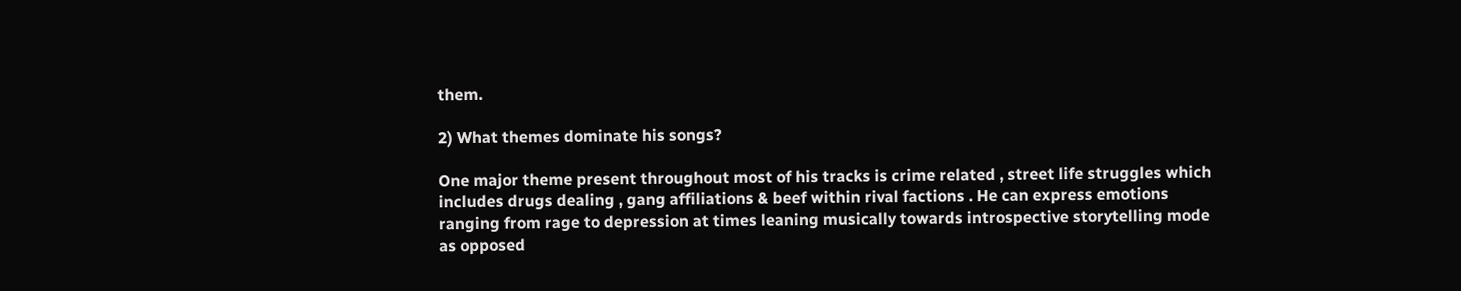them.

2) What themes dominate his songs?

One major theme present throughout most of his tracks is crime related , street life struggles which includes drugs dealing , gang affiliations & beef within rival factions . He can express emotions ranging from rage to depression at times leaning musically towards introspective storytelling mode as opposed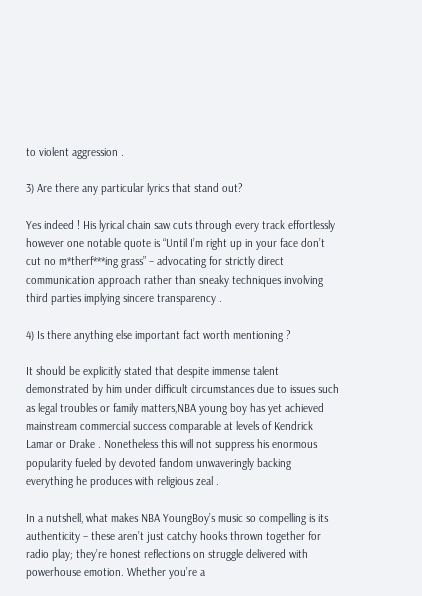to violent aggression .

3) Are there any particular lyrics that stand out?

Yes indeed ! His lyrical chain saw cuts through every track effortlessly however one notable quote is “Until I’m right up in your face don’t cut no m*therf***ing grass” – advocating for strictly direct communication approach rather than sneaky techniques involving third parties implying sincere transparency .

4) Is there anything else important fact worth mentioning ?

It should be explicitly stated that despite immense talent demonstrated by him under difficult circumstances due to issues such as legal troubles or family matters,NBA young boy has yet achieved mainstream commercial success comparable at levels of Kendrick Lamar or Drake . Nonetheless this will not suppress his enormous popularity fueled by devoted fandom unwaveringly backing everything he produces with religious zeal .

In a nutshell, what makes NBA YoungBoy’s music so compelling is its authenticity – these aren’t just catchy hooks thrown together for radio play; they’re honest reflections on struggle delivered with powerhouse emotion. Whether you’re a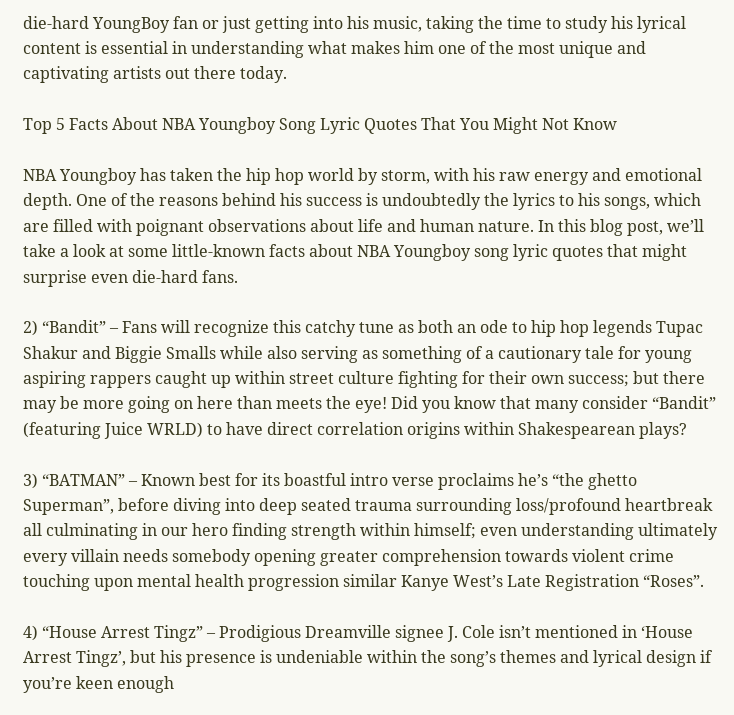die-hard YoungBoy fan or just getting into his music, taking the time to study his lyrical content is essential in understanding what makes him one of the most unique and captivating artists out there today.

Top 5 Facts About NBA Youngboy Song Lyric Quotes That You Might Not Know

NBA Youngboy has taken the hip hop world by storm, with his raw energy and emotional depth. One of the reasons behind his success is undoubtedly the lyrics to his songs, which are filled with poignant observations about life and human nature. In this blog post, we’ll take a look at some little-known facts about NBA Youngboy song lyric quotes that might surprise even die-hard fans.

2) “Bandit” – Fans will recognize this catchy tune as both an ode to hip hop legends Tupac Shakur and Biggie Smalls while also serving as something of a cautionary tale for young aspiring rappers caught up within street culture fighting for their own success; but there may be more going on here than meets the eye! Did you know that many consider “Bandit” (featuring Juice WRLD) to have direct correlation origins within Shakespearean plays?

3) “BATMAN” – Known best for its boastful intro verse proclaims he’s “the ghetto Superman”, before diving into deep seated trauma surrounding loss/profound heartbreak all culminating in our hero finding strength within himself; even understanding ultimately every villain needs somebody opening greater comprehension towards violent crime touching upon mental health progression similar Kanye West’s Late Registration “Roses”.

4) “House Arrest Tingz” – Prodigious Dreamville signee J. Cole isn’t mentioned in ‘House Arrest Tingz’, but his presence is undeniable within the song’s themes and lyrical design if you’re keen enough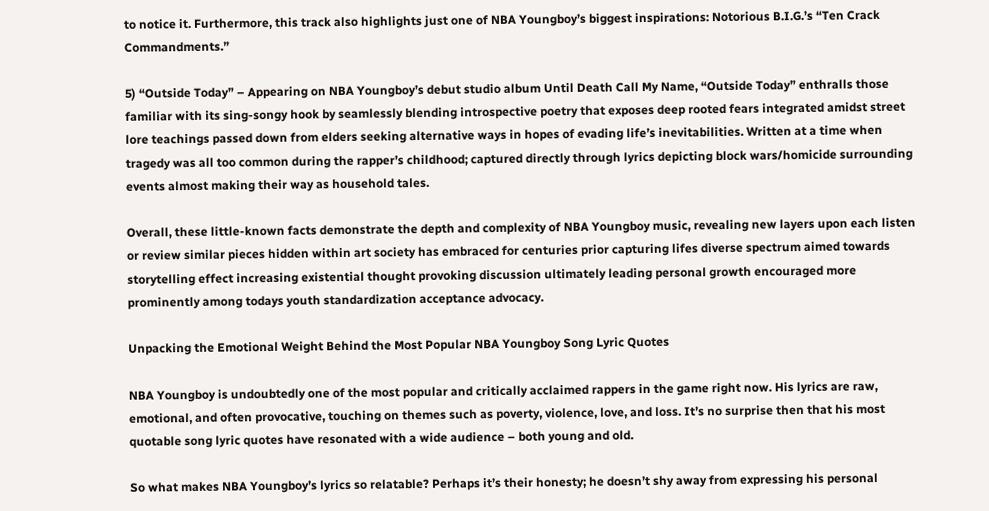to notice it. Furthermore, this track also highlights just one of NBA Youngboy’s biggest inspirations: Notorious B.I.G.’s “Ten Crack Commandments.”

5) “Outside Today” – Appearing on NBA Youngboy’s debut studio album Until Death Call My Name, “Outside Today” enthralls those familiar with its sing-songy hook by seamlessly blending introspective poetry that exposes deep rooted fears integrated amidst street lore teachings passed down from elders seeking alternative ways in hopes of evading life’s inevitabilities. Written at a time when tragedy was all too common during the rapper’s childhood; captured directly through lyrics depicting block wars/homicide surrounding events almost making their way as household tales.

Overall, these little-known facts demonstrate the depth and complexity of NBA Youngboy music, revealing new layers upon each listen or review similar pieces hidden within art society has embraced for centuries prior capturing lifes diverse spectrum aimed towards storytelling effect increasing existential thought provoking discussion ultimately leading personal growth encouraged more prominently among todays youth standardization acceptance advocacy.

Unpacking the Emotional Weight Behind the Most Popular NBA Youngboy Song Lyric Quotes

NBA Youngboy is undoubtedly one of the most popular and critically acclaimed rappers in the game right now. His lyrics are raw, emotional, and often provocative, touching on themes such as poverty, violence, love, and loss. It’s no surprise then that his most quotable song lyric quotes have resonated with a wide audience – both young and old.

So what makes NBA Youngboy’s lyrics so relatable? Perhaps it’s their honesty; he doesn’t shy away from expressing his personal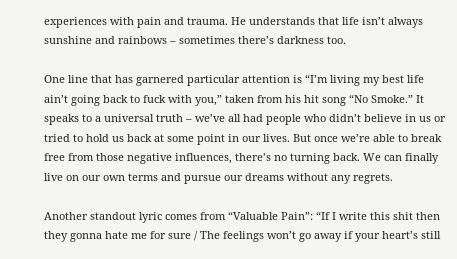experiences with pain and trauma. He understands that life isn’t always sunshine and rainbows – sometimes there’s darkness too.

One line that has garnered particular attention is “I’m living my best life ain’t going back to fuck with you,” taken from his hit song “No Smoke.” It speaks to a universal truth – we’ve all had people who didn’t believe in us or tried to hold us back at some point in our lives. But once we’re able to break free from those negative influences, there’s no turning back. We can finally live on our own terms and pursue our dreams without any regrets.

Another standout lyric comes from “Valuable Pain”: “If I write this shit then they gonna hate me for sure / The feelings won’t go away if your heart’s still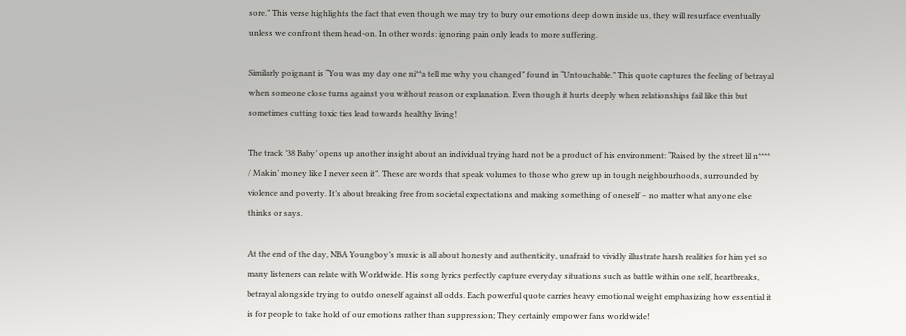sore.” This verse highlights the fact that even though we may try to bury our emotions deep down inside us, they will resurface eventually unless we confront them head-on. In other words: ignoring pain only leads to more suffering.

Similarly poignant is “You was my day one ni**a tell me why you changed” found in “Untouchable.” This quote captures the feeling of betrayal when someone close turns against you without reason or explanation. Even though it hurts deeply when relationships fail like this but sometimes cutting toxic ties lead towards healthy living!

The track ’38 Baby’ opens up another insight about an individual trying hard not be a product of his environment: “Raised by the street lil n**** / Makin’ money like I never seen it”. These are words that speak volumes to those who grew up in tough neighbourhoods, surrounded by violence and poverty. It’s about breaking free from societal expectations and making something of oneself – no matter what anyone else thinks or says.

At the end of the day, NBA Youngboy’s music is all about honesty and authenticity, unafraid to vividly illustrate harsh realities for him yet so many listeners can relate with Worldwide. His song lyrics perfectly capture everyday situations such as battle within one self, heartbreaks, betrayal alongside trying to outdo oneself against all odds. Each powerful quote carries heavy emotional weight emphasizing how essential it is for people to take hold of our emotions rather than suppression; They certainly empower fans worldwide!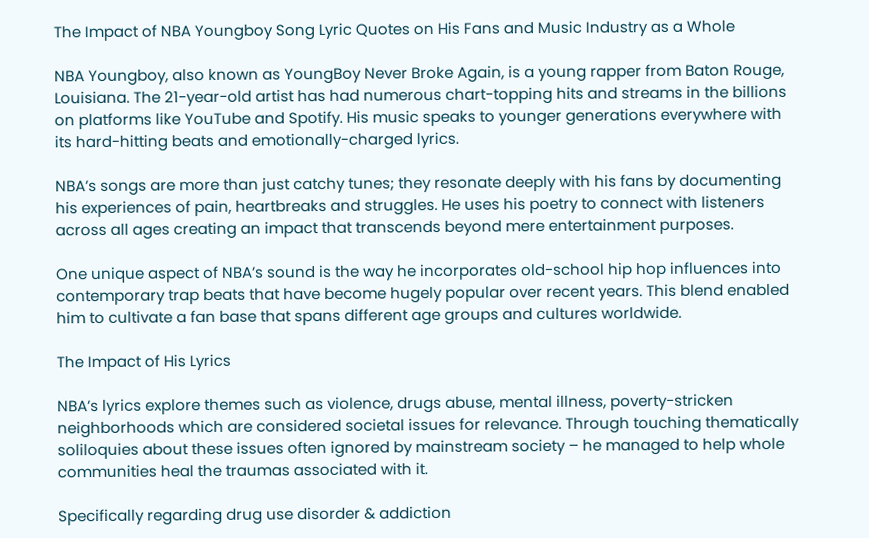The Impact of NBA Youngboy Song Lyric Quotes on His Fans and Music Industry as a Whole

NBA Youngboy, also known as YoungBoy Never Broke Again, is a young rapper from Baton Rouge, Louisiana. The 21-year-old artist has had numerous chart-topping hits and streams in the billions on platforms like YouTube and Spotify. His music speaks to younger generations everywhere with its hard-hitting beats and emotionally-charged lyrics.

NBA’s songs are more than just catchy tunes; they resonate deeply with his fans by documenting his experiences of pain, heartbreaks and struggles. He uses his poetry to connect with listeners across all ages creating an impact that transcends beyond mere entertainment purposes.

One unique aspect of NBA’s sound is the way he incorporates old-school hip hop influences into contemporary trap beats that have become hugely popular over recent years. This blend enabled him to cultivate a fan base that spans different age groups and cultures worldwide.

The Impact of His Lyrics

NBA’s lyrics explore themes such as violence, drugs abuse, mental illness, poverty-stricken neighborhoods which are considered societal issues for relevance. Through touching thematically soliloquies about these issues often ignored by mainstream society – he managed to help whole communities heal the traumas associated with it.

Specifically regarding drug use disorder & addiction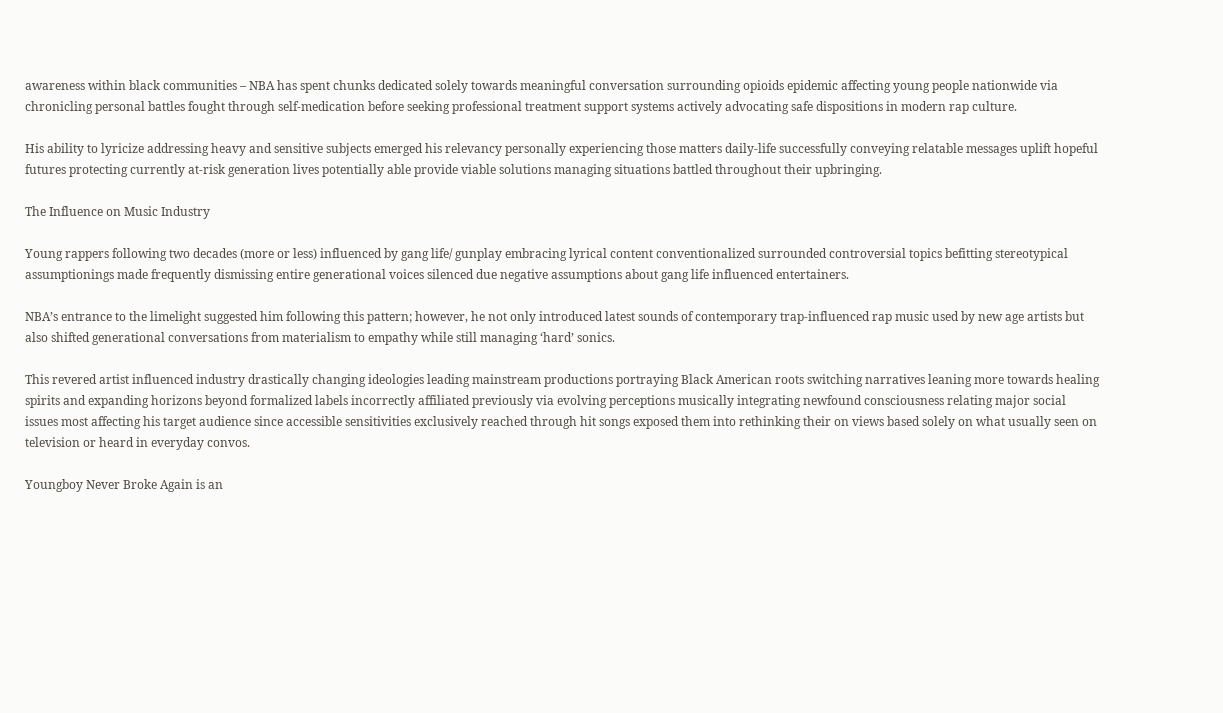awareness within black communities – NBA has spent chunks dedicated solely towards meaningful conversation surrounding opioids epidemic affecting young people nationwide via chronicling personal battles fought through self-medication before seeking professional treatment support systems actively advocating safe dispositions in modern rap culture.

His ability to lyricize addressing heavy and sensitive subjects emerged his relevancy personally experiencing those matters daily-life successfully conveying relatable messages uplift hopeful futures protecting currently at-risk generation lives potentially able provide viable solutions managing situations battled throughout their upbringing.

The Influence on Music Industry

Young rappers following two decades (more or less) influenced by gang life/ gunplay embracing lyrical content conventionalized surrounded controversial topics befitting stereotypical assumptionings made frequently dismissing entire generational voices silenced due negative assumptions about gang life influenced entertainers.

NBA’s entrance to the limelight suggested him following this pattern; however, he not only introduced latest sounds of contemporary trap-influenced rap music used by new age artists but also shifted generational conversations from materialism to empathy while still managing ‘hard’ sonics.

This revered artist influenced industry drastically changing ideologies leading mainstream productions portraying Black American roots switching narratives leaning more towards healing spirits and expanding horizons beyond formalized labels incorrectly affiliated previously via evolving perceptions musically integrating newfound consciousness relating major social issues most affecting his target audience since accessible sensitivities exclusively reached through hit songs exposed them into rethinking their on views based solely on what usually seen on television or heard in everyday convos.

Youngboy Never Broke Again is an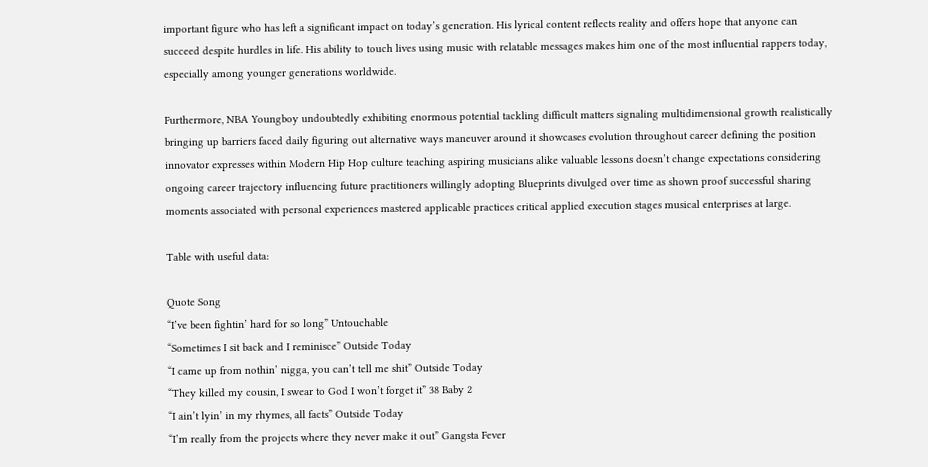important figure who has left a significant impact on today’s generation. His lyrical content reflects reality and offers hope that anyone can succeed despite hurdles in life. His ability to touch lives using music with relatable messages makes him one of the most influential rappers today, especially among younger generations worldwide.

Furthermore, NBA Youngboy undoubtedly exhibiting enormous potential tackling difficult matters signaling multidimensional growth realistically bringing up barriers faced daily figuring out alternative ways maneuver around it showcases evolution throughout career defining the position innovator expresses within Modern Hip Hop culture teaching aspiring musicians alike valuable lessons doesn’t change expectations considering ongoing career trajectory influencing future practitioners willingly adopting Blueprints divulged over time as shown proof successful sharing moments associated with personal experiences mastered applicable practices critical applied execution stages musical enterprises at large.

Table with useful data:

Quote Song
“I’ve been fightin’ hard for so long” Untouchable
“Sometimes I sit back and I reminisce” Outside Today
“I came up from nothin’ nigga, you can’t tell me shit” Outside Today
“They killed my cousin, I swear to God I won’t forget it” 38 Baby 2
“I ain’t lyin’ in my rhymes, all facts” Outside Today
“I’m really from the projects where they never make it out” Gangsta Fever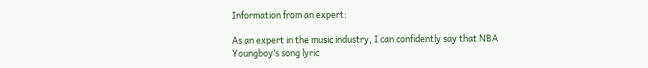Information from an expert:

As an expert in the music industry, I can confidently say that NBA Youngboy’s song lyric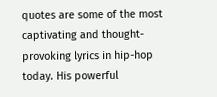quotes are some of the most captivating and thought-provoking lyrics in hip-hop today. His powerful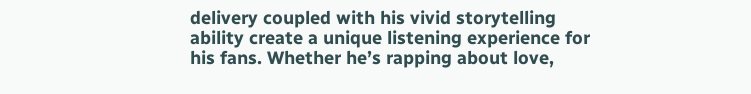delivery coupled with his vivid storytelling ability create a unique listening experience for his fans. Whether he’s rapping about love,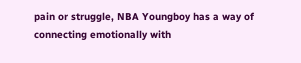pain or struggle, NBA Youngboy has a way of connecting emotionally with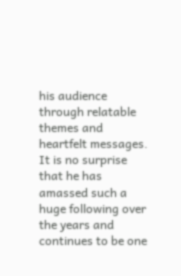his audience through relatable themes and heartfelt messages. It is no surprise that he has amassed such a huge following over the years and continues to be one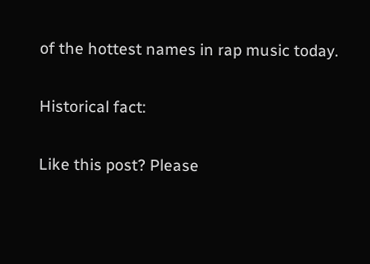of the hottest names in rap music today.

Historical fact:

Like this post? Please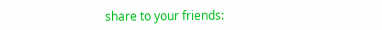share to your friends: